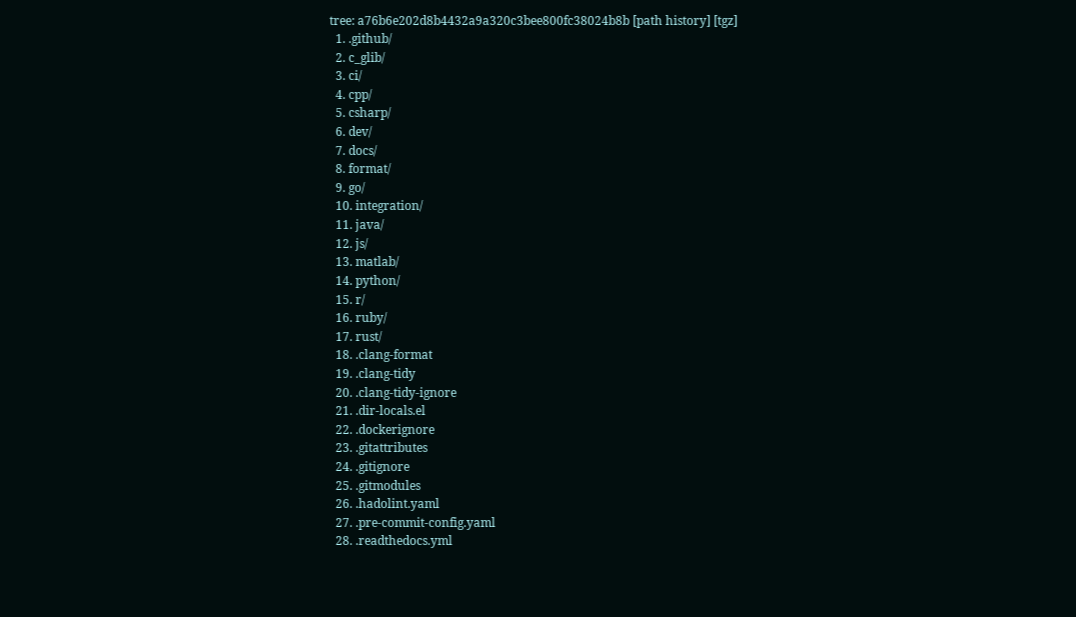tree: a76b6e202d8b4432a9a320c3bee800fc38024b8b [path history] [tgz]
  1. .github/
  2. c_glib/
  3. ci/
  4. cpp/
  5. csharp/
  6. dev/
  7. docs/
  8. format/
  9. go/
  10. integration/
  11. java/
  12. js/
  13. matlab/
  14. python/
  15. r/
  16. ruby/
  17. rust/
  18. .clang-format
  19. .clang-tidy
  20. .clang-tidy-ignore
  21. .dir-locals.el
  22. .dockerignore
  23. .gitattributes
  24. .gitignore
  25. .gitmodules
  26. .hadolint.yaml
  27. .pre-commit-config.yaml
  28. .readthedocs.yml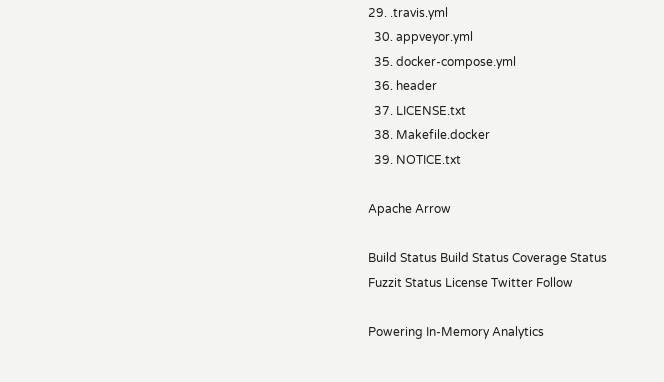29. .travis.yml
  30. appveyor.yml
  35. docker-compose.yml
  36. header
  37. LICENSE.txt
  38. Makefile.docker
  39. NOTICE.txt

Apache Arrow

Build Status Build Status Coverage Status Fuzzit Status License Twitter Follow

Powering In-Memory Analytics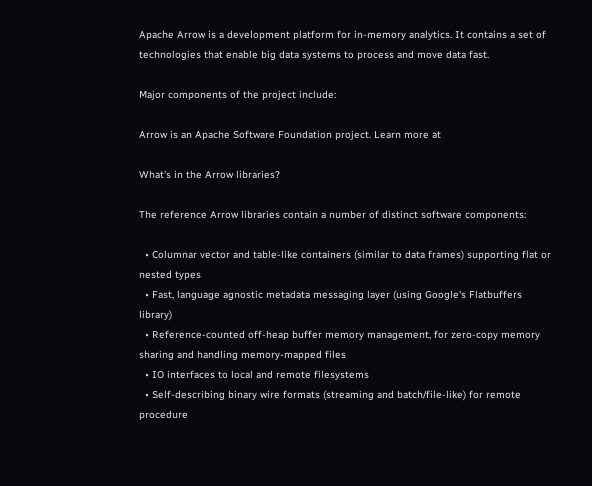Apache Arrow is a development platform for in-memory analytics. It contains a set of technologies that enable big data systems to process and move data fast.

Major components of the project include:

Arrow is an Apache Software Foundation project. Learn more at

What's in the Arrow libraries?

The reference Arrow libraries contain a number of distinct software components:

  • Columnar vector and table-like containers (similar to data frames) supporting flat or nested types
  • Fast, language agnostic metadata messaging layer (using Google's Flatbuffers library)
  • Reference-counted off-heap buffer memory management, for zero-copy memory sharing and handling memory-mapped files
  • IO interfaces to local and remote filesystems
  • Self-describing binary wire formats (streaming and batch/file-like) for remote procedure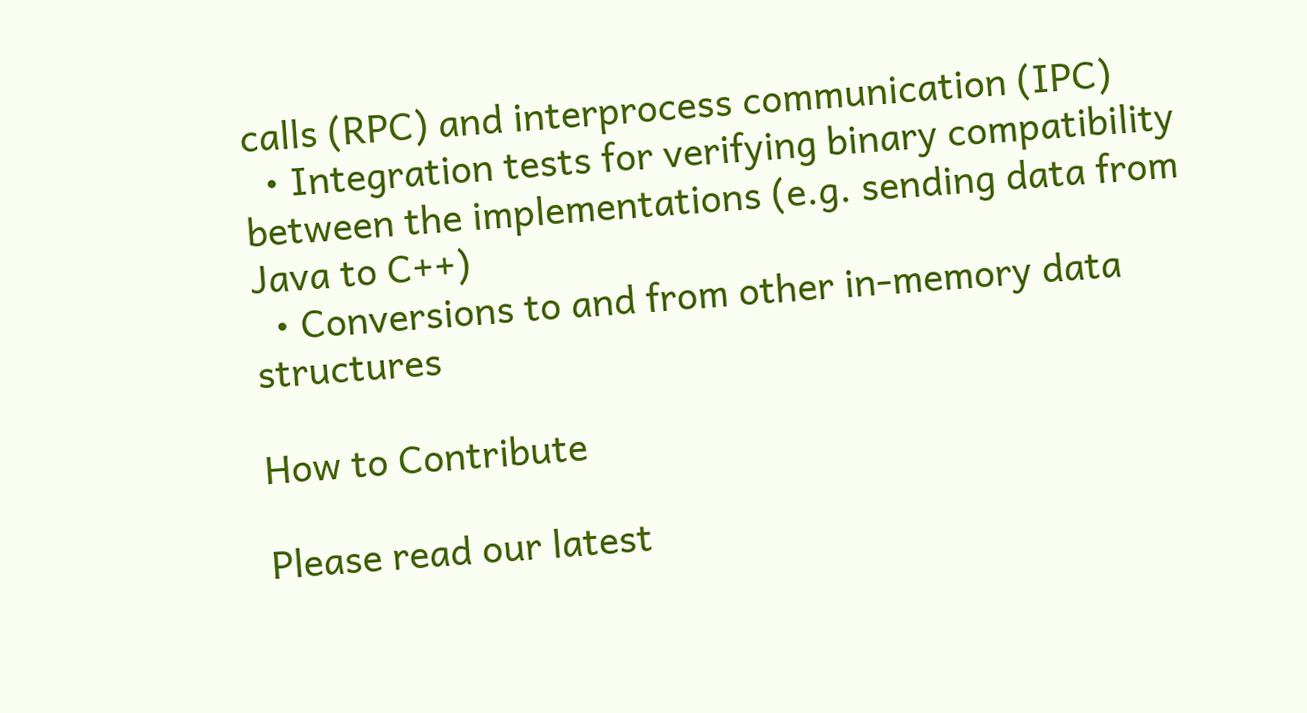calls (RPC) and interprocess communication (IPC)
  • Integration tests for verifying binary compatibility between the implementations (e.g. sending data from Java to C++)
  • Conversions to and from other in-memory data structures

How to Contribute

Please read our latest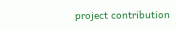project contribution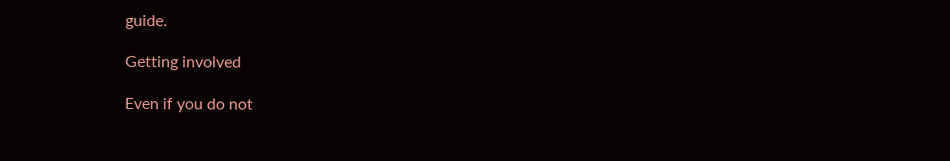guide.

Getting involved

Even if you do not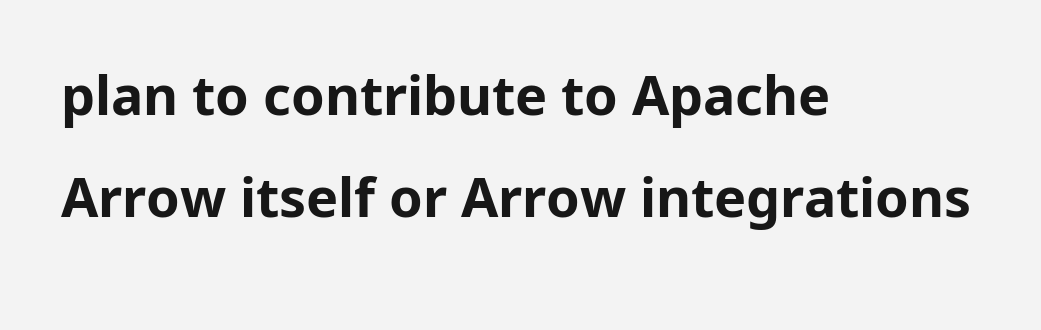plan to contribute to Apache Arrow itself or Arrow integrations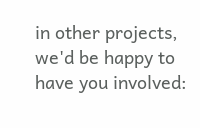in other projects, we'd be happy to have you involved: